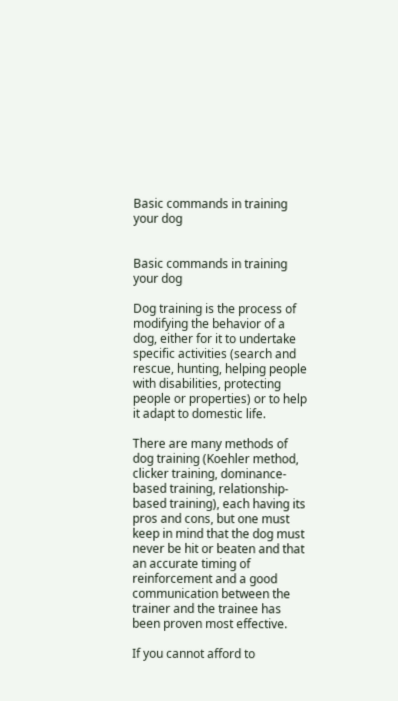Basic commands in training your dog


Basic commands in training your dog

Dog training is the process of modifying the behavior of a dog, either for it to undertake specific activities (search and rescue, hunting, helping people with disabilities, protecting people or properties) or to help it adapt to domestic life.

There are many methods of dog training (Koehler method, clicker training, dominance-based training, relationship-based training), each having its pros and cons, but one must keep in mind that the dog must never be hit or beaten and that an accurate timing of reinforcement and a good communication between the trainer and the trainee has been proven most effective.

If you cannot afford to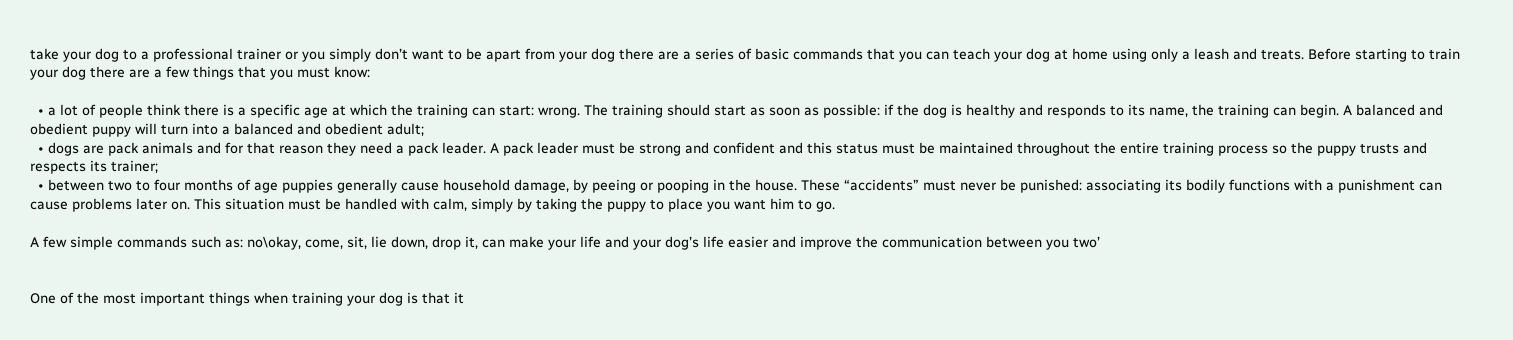take your dog to a professional trainer or you simply don’t want to be apart from your dog there are a series of basic commands that you can teach your dog at home using only a leash and treats. Before starting to train your dog there are a few things that you must know:

  • a lot of people think there is a specific age at which the training can start: wrong. The training should start as soon as possible: if the dog is healthy and responds to its name, the training can begin. A balanced and obedient puppy will turn into a balanced and obedient adult;
  • dogs are pack animals and for that reason they need a pack leader. A pack leader must be strong and confident and this status must be maintained throughout the entire training process so the puppy trusts and respects its trainer;
  • between two to four months of age puppies generally cause household damage, by peeing or pooping in the house. These “accidents” must never be punished: associating its bodily functions with a punishment can cause problems later on. This situation must be handled with calm, simply by taking the puppy to place you want him to go.

A few simple commands such as: no\okay, come, sit, lie down, drop it, can make your life and your dog’s life easier and improve the communication between you two’


One of the most important things when training your dog is that it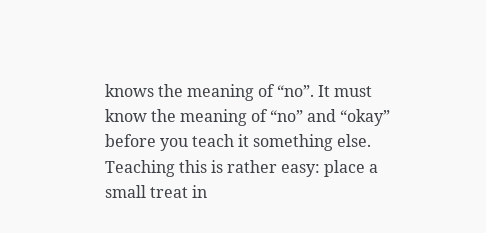knows the meaning of “no”. It must know the meaning of “no” and “okay” before you teach it something else. Teaching this is rather easy: place a small treat in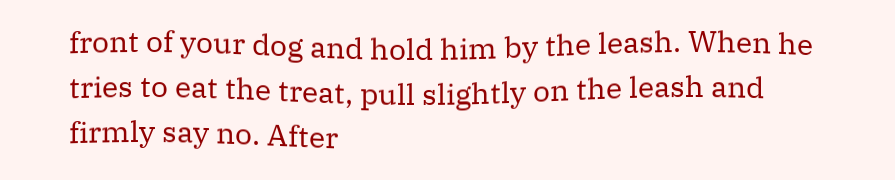front of your dog and hold him by the leash. When he tries to eat the treat, pull slightly on the leash and firmly say no. After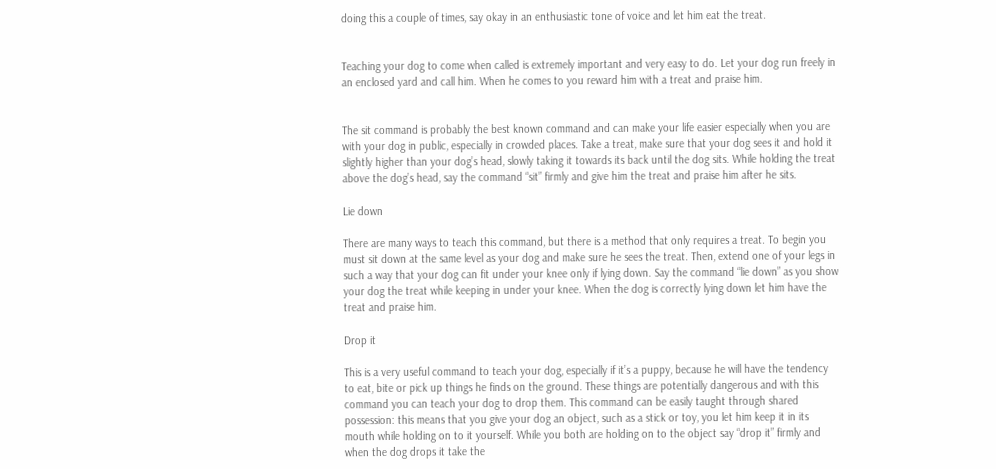doing this a couple of times, say okay in an enthusiastic tone of voice and let him eat the treat.


Teaching your dog to come when called is extremely important and very easy to do. Let your dog run freely in an enclosed yard and call him. When he comes to you reward him with a treat and praise him.


The sit command is probably the best known command and can make your life easier especially when you are with your dog in public, especially in crowded places. Take a treat, make sure that your dog sees it and hold it slightly higher than your dog’s head, slowly taking it towards its back until the dog sits. While holding the treat above the dog’s head, say the command “sit” firmly and give him the treat and praise him after he sits.

Lie down

There are many ways to teach this command, but there is a method that only requires a treat. To begin you must sit down at the same level as your dog and make sure he sees the treat. Then, extend one of your legs in such a way that your dog can fit under your knee only if lying down. Say the command “lie down” as you show your dog the treat while keeping in under your knee. When the dog is correctly lying down let him have the treat and praise him.

Drop it

This is a very useful command to teach your dog, especially if it’s a puppy, because he will have the tendency to eat, bite or pick up things he finds on the ground. These things are potentially dangerous and with this command you can teach your dog to drop them. This command can be easily taught through shared possession: this means that you give your dog an object, such as a stick or toy, you let him keep it in its mouth while holding on to it yourself. While you both are holding on to the object say “drop it” firmly and when the dog drops it take the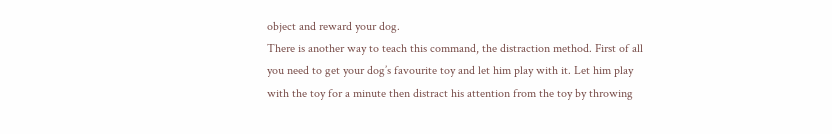object and reward your dog.
There is another way to teach this command, the distraction method. First of all you need to get your dog’s favourite toy and let him play with it. Let him play with the toy for a minute then distract his attention from the toy by throwing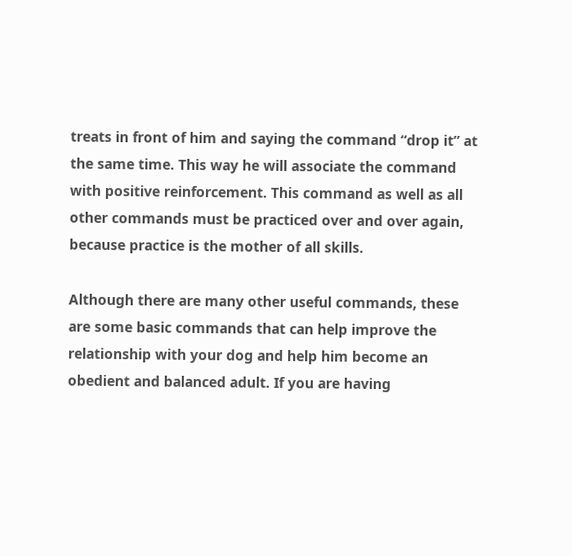treats in front of him and saying the command “drop it” at the same time. This way he will associate the command with positive reinforcement. This command as well as all other commands must be practiced over and over again, because practice is the mother of all skills.

Although there are many other useful commands, these are some basic commands that can help improve the relationship with your dog and help him become an obedient and balanced adult. If you are having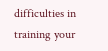difficulties in training your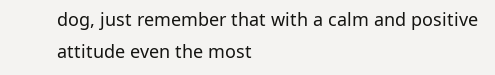dog, just remember that with a calm and positive attitude even the most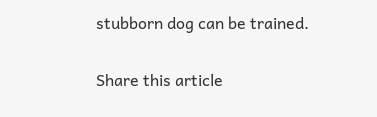stubborn dog can be trained.

Share this article